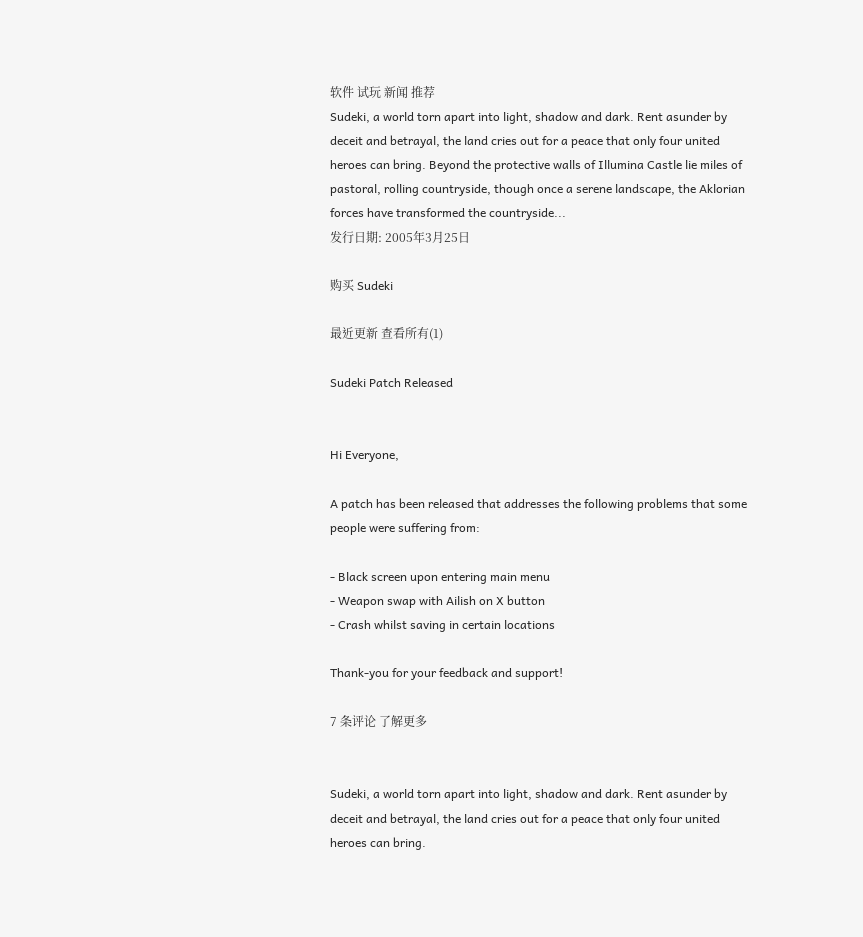软件 试玩 新闻 推荐
Sudeki, a world torn apart into light, shadow and dark. Rent asunder by deceit and betrayal, the land cries out for a peace that only four united heroes can bring. Beyond the protective walls of Illumina Castle lie miles of pastoral, rolling countryside, though once a serene landscape, the Aklorian forces have transformed the countryside...
发行日期: 2005年3月25日

购买 Sudeki

最近更新 查看所有(1)

Sudeki Patch Released


Hi Everyone,

A patch has been released that addresses the following problems that some people were suffering from:

- Black screen upon entering main menu
- Weapon swap with Ailish on X button
- Crash whilst saving in certain locations

Thank-you for your feedback and support!

7 条评论 了解更多


Sudeki, a world torn apart into light, shadow and dark. Rent asunder by deceit and betrayal, the land cries out for a peace that only four united heroes can bring.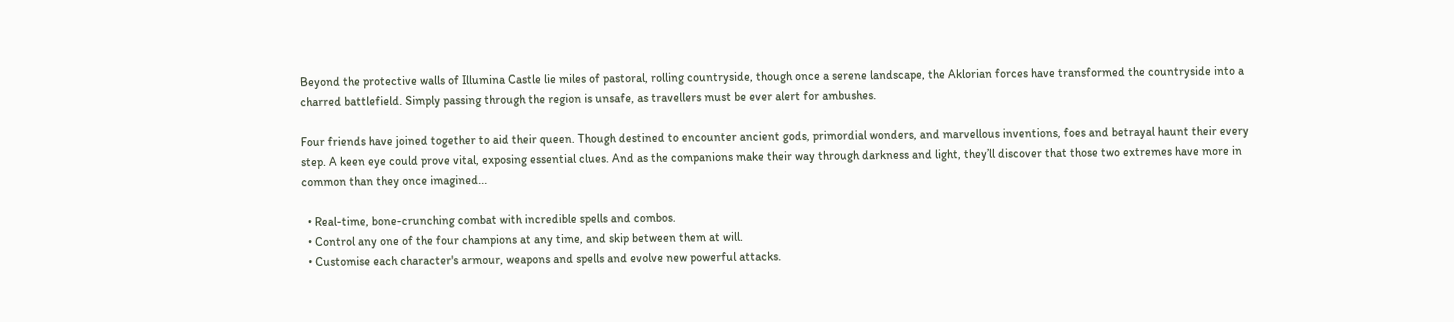Beyond the protective walls of Illumina Castle lie miles of pastoral, rolling countryside, though once a serene landscape, the Aklorian forces have transformed the countryside into a charred battlefield. Simply passing through the region is unsafe, as travellers must be ever alert for ambushes.

Four friends have joined together to aid their queen. Though destined to encounter ancient gods, primordial wonders, and marvellous inventions, foes and betrayal haunt their every step. A keen eye could prove vital, exposing essential clues. And as the companions make their way through darkness and light, they’ll discover that those two extremes have more in common than they once imagined...

  • Real-time, bone-crunching combat with incredible spells and combos.
  • Control any one of the four champions at any time, and skip between them at will.
  • Customise each character's armour, weapons and spells and evolve new powerful attacks.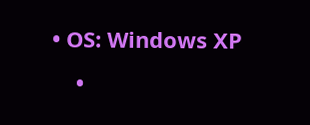• OS: Windows XP
    •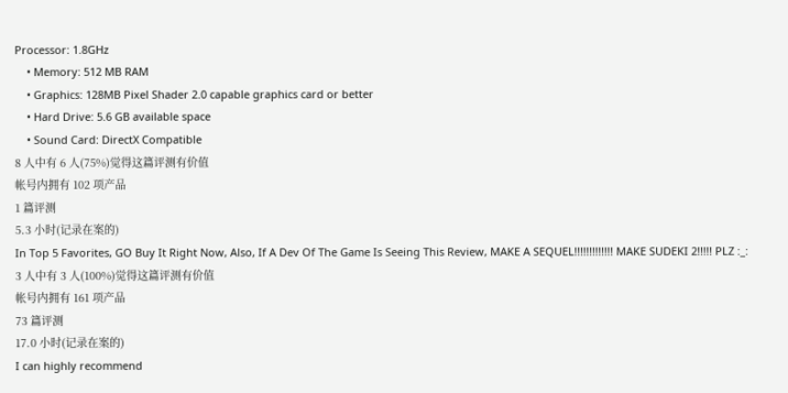Processor: 1.8GHz
    • Memory: 512 MB RAM
    • Graphics: 128MB Pixel Shader 2.0 capable graphics card or better
    • Hard Drive: 5.6 GB available space
    • Sound Card: DirectX Compatible
8 人中有 6 人(75%)觉得这篇评测有价值
帐号内拥有 102 项产品
1 篇评测
5.3 小时(记录在案的)
In Top 5 Favorites, GO Buy It Right Now, Also, If A Dev Of The Game Is Seeing This Review, MAKE A SEQUEL!!!!!!!!!!!!! MAKE SUDEKI 2!!!!! PLZ :_:
3 人中有 3 人(100%)觉得这篇评测有价值
帐号内拥有 161 项产品
73 篇评测
17.0 小时(记录在案的)
I can highly recommend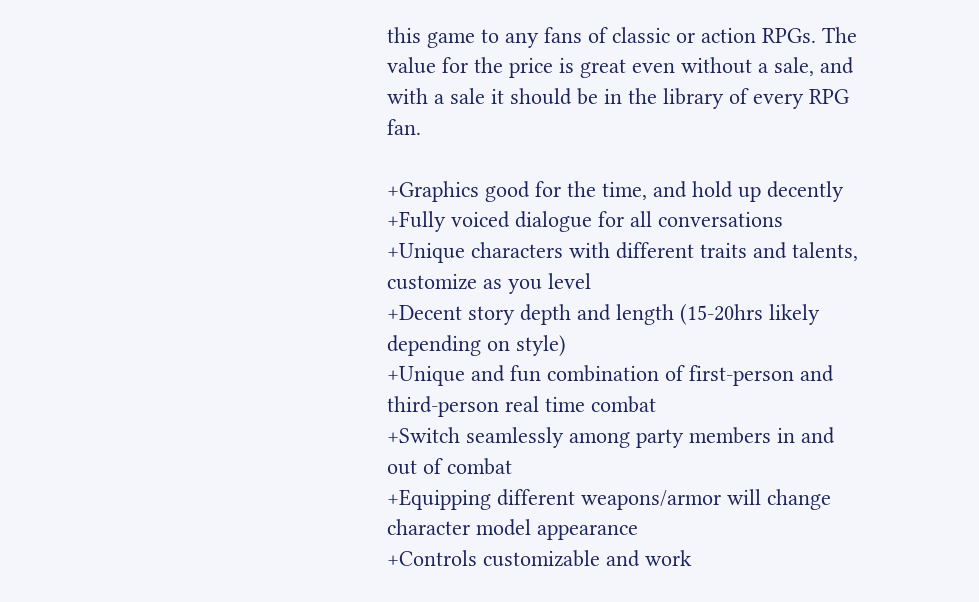this game to any fans of classic or action RPGs. The value for the price is great even without a sale, and with a sale it should be in the library of every RPG fan.

+Graphics good for the time, and hold up decently
+Fully voiced dialogue for all conversations
+Unique characters with different traits and talents, customize as you level
+Decent story depth and length (15-20hrs likely depending on style)
+Unique and fun combination of first-person and third-person real time combat
+Switch seamlessly among party members in and out of combat
+Equipping different weapons/armor will change character model appearance
+Controls customizable and work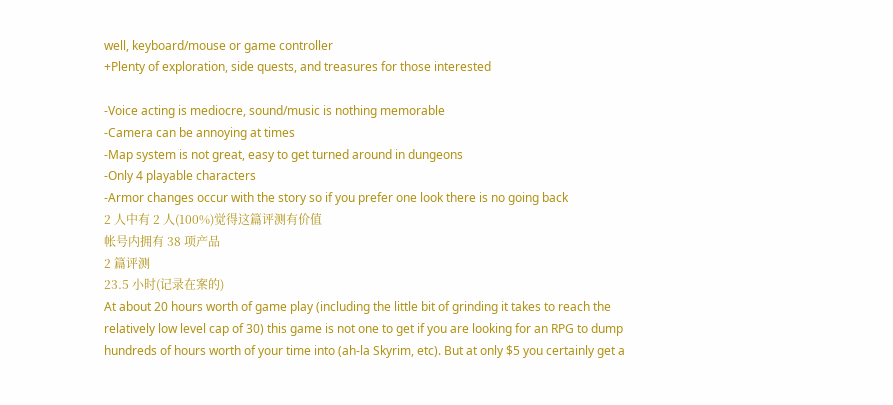well, keyboard/mouse or game controller
+Plenty of exploration, side quests, and treasures for those interested

-Voice acting is mediocre, sound/music is nothing memorable
-Camera can be annoying at times
-Map system is not great, easy to get turned around in dungeons
-Only 4 playable characters
-Armor changes occur with the story so if you prefer one look there is no going back
2 人中有 2 人(100%)觉得这篇评测有价值
帐号内拥有 38 项产品
2 篇评测
23.5 小时(记录在案的)
At about 20 hours worth of game play (including the little bit of grinding it takes to reach the relatively low level cap of 30) this game is not one to get if you are looking for an RPG to dump hundreds of hours worth of your time into (ah-la Skyrim, etc). But at only $5 you certainly get a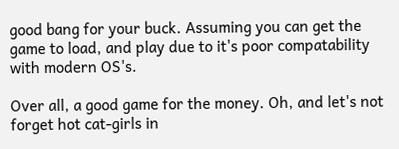good bang for your buck. Assuming you can get the game to load, and play due to it's poor compatability with modern OS's.

Over all, a good game for the money. Oh, and let's not forget hot cat-girls in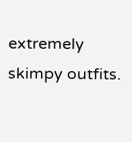extremely skimpy outfits.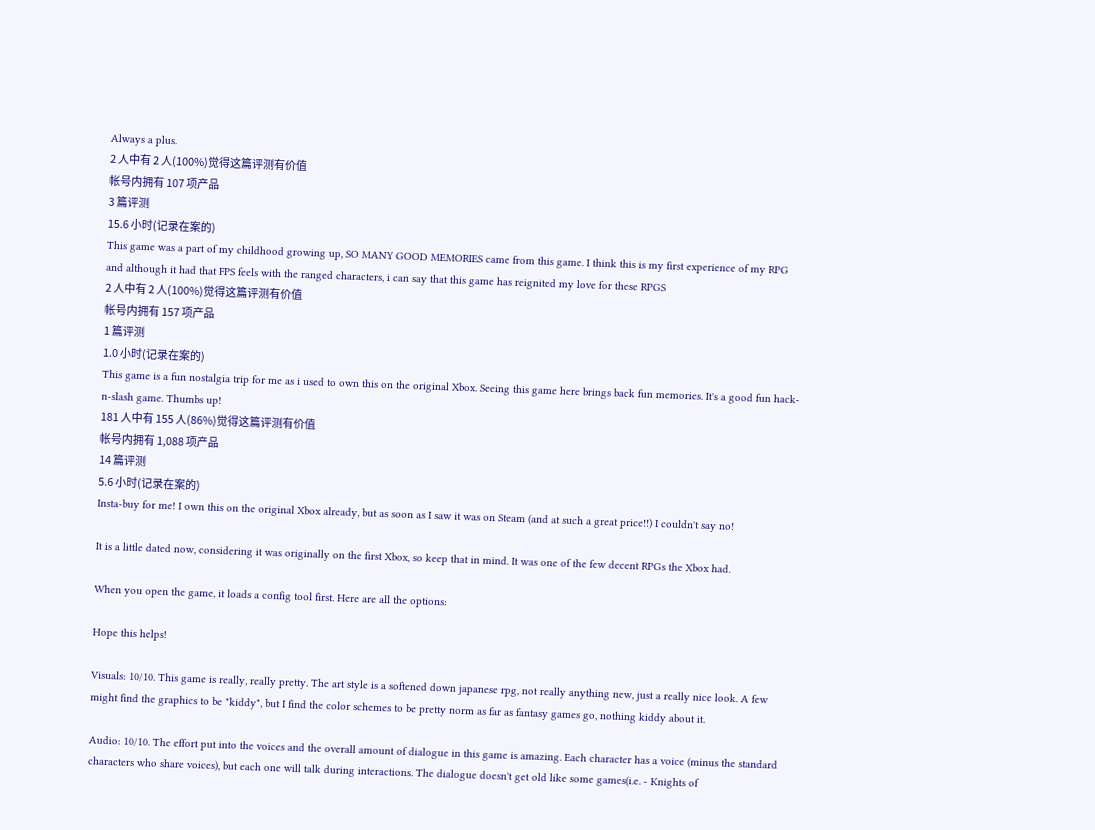Always a plus.
2 人中有 2 人(100%)觉得这篇评测有价值
帐号内拥有 107 项产品
3 篇评测
15.6 小时(记录在案的)
This game was a part of my childhood growing up, SO MANY GOOD MEMORIES came from this game. I think this is my first experience of my RPG and although it had that FPS feels with the ranged characters, i can say that this game has reignited my love for these RPGS
2 人中有 2 人(100%)觉得这篇评测有价值
帐号内拥有 157 项产品
1 篇评测
1.0 小时(记录在案的)
This game is a fun nostalgia trip for me as i used to own this on the original Xbox. Seeing this game here brings back fun memories. It's a good fun hack-n-slash game. Thumbs up!
181 人中有 155 人(86%)觉得这篇评测有价值
帐号内拥有 1,088 项产品
14 篇评测
5.6 小时(记录在案的)
Insta-buy for me! I own this on the original Xbox already, but as soon as I saw it was on Steam (and at such a great price!!) I couldn't say no!

It is a little dated now, considering it was originally on the first Xbox, so keep that in mind. It was one of the few decent RPGs the Xbox had.

When you open the game, it loads a config tool first. Here are all the options:

Hope this helps!

Visuals: 10/10. This game is really, really pretty. The art style is a softened down japanese rpg, not really anything new, just a really nice look. A few might find the graphics to be "kiddy", but I find the color schemes to be pretty norm as far as fantasy games go, nothing kiddy about it.

Audio: 10/10. The effort put into the voices and the overall amount of dialogue in this game is amazing. Each character has a voice (minus the standard characters who share voices), but each one will talk during interactions. The dialogue doesn't get old like some games(i.e. - Knights of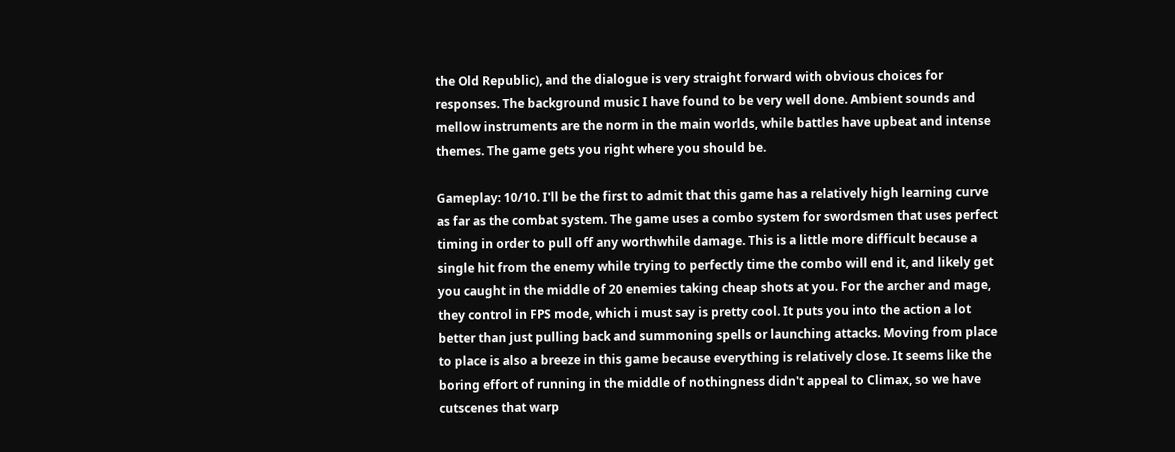the Old Republic), and the dialogue is very straight forward with obvious choices for responses. The background music I have found to be very well done. Ambient sounds and mellow instruments are the norm in the main worlds, while battles have upbeat and intense themes. The game gets you right where you should be.

Gameplay: 10/10. I'll be the first to admit that this game has a relatively high learning curve as far as the combat system. The game uses a combo system for swordsmen that uses perfect timing in order to pull off any worthwhile damage. This is a little more difficult because a single hit from the enemy while trying to perfectly time the combo will end it, and likely get you caught in the middle of 20 enemies taking cheap shots at you. For the archer and mage, they control in FPS mode, which i must say is pretty cool. It puts you into the action a lot better than just pulling back and summoning spells or launching attacks. Moving from place to place is also a breeze in this game because everything is relatively close. It seems like the boring effort of running in the middle of nothingness didn't appeal to Climax, so we have cutscenes that warp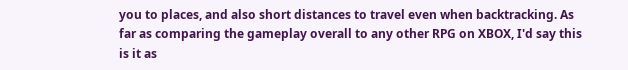you to places, and also short distances to travel even when backtracking. As far as comparing the gameplay overall to any other RPG on XBOX, I'd say this is it as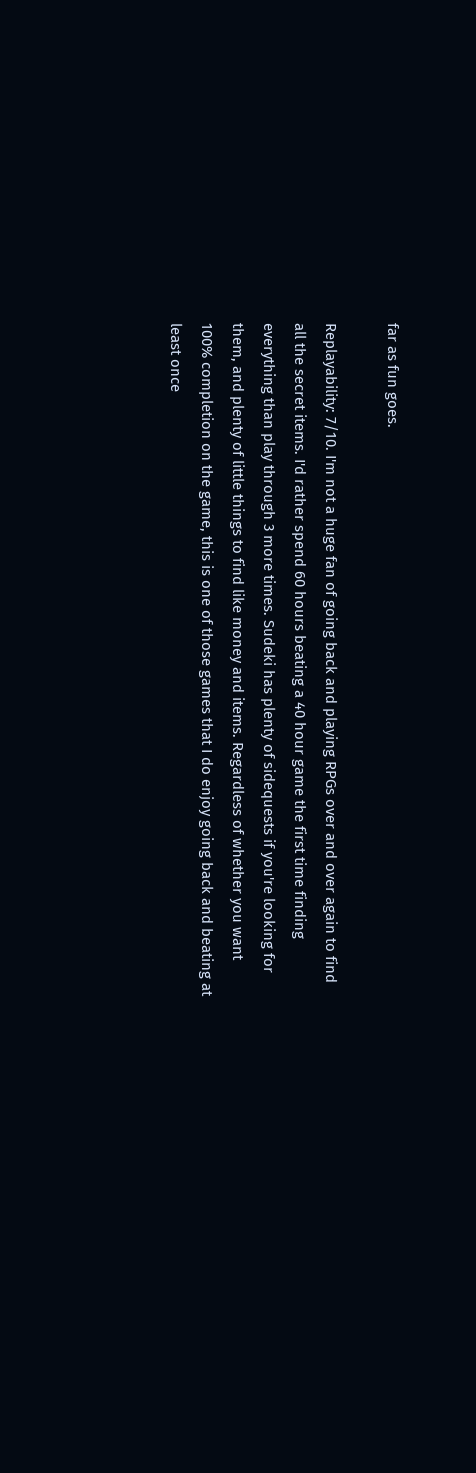far as fun goes.

Replayability: 7/10. I'm not a huge fan of going back and playing RPGs over and over again to find all the secret items. I'd rather spend 60 hours beating a 40 hour game the first time finding everything than play through 3 more times. Sudeki has plenty of sidequests if you're looking for them, and plenty of little things to find like money and items. Regardless of whether you want 100% completion on the game, this is one of those games that I do enjoy going back and beating at least once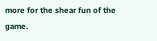more for the shear fun of the game.